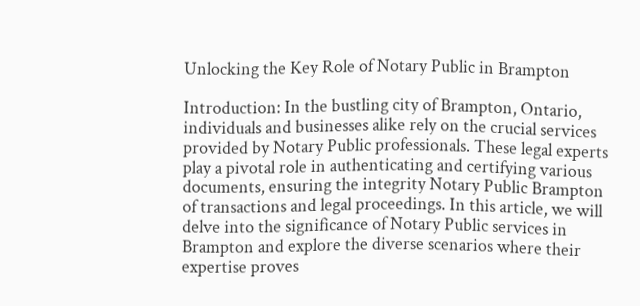Unlocking the Key Role of Notary Public in Brampton

Introduction: In the bustling city of Brampton, Ontario, individuals and businesses alike rely on the crucial services provided by Notary Public professionals. These legal experts play a pivotal role in authenticating and certifying various documents, ensuring the integrity Notary Public Brampton of transactions and legal proceedings. In this article, we will delve into the significance of Notary Public services in Brampton and explore the diverse scenarios where their expertise proves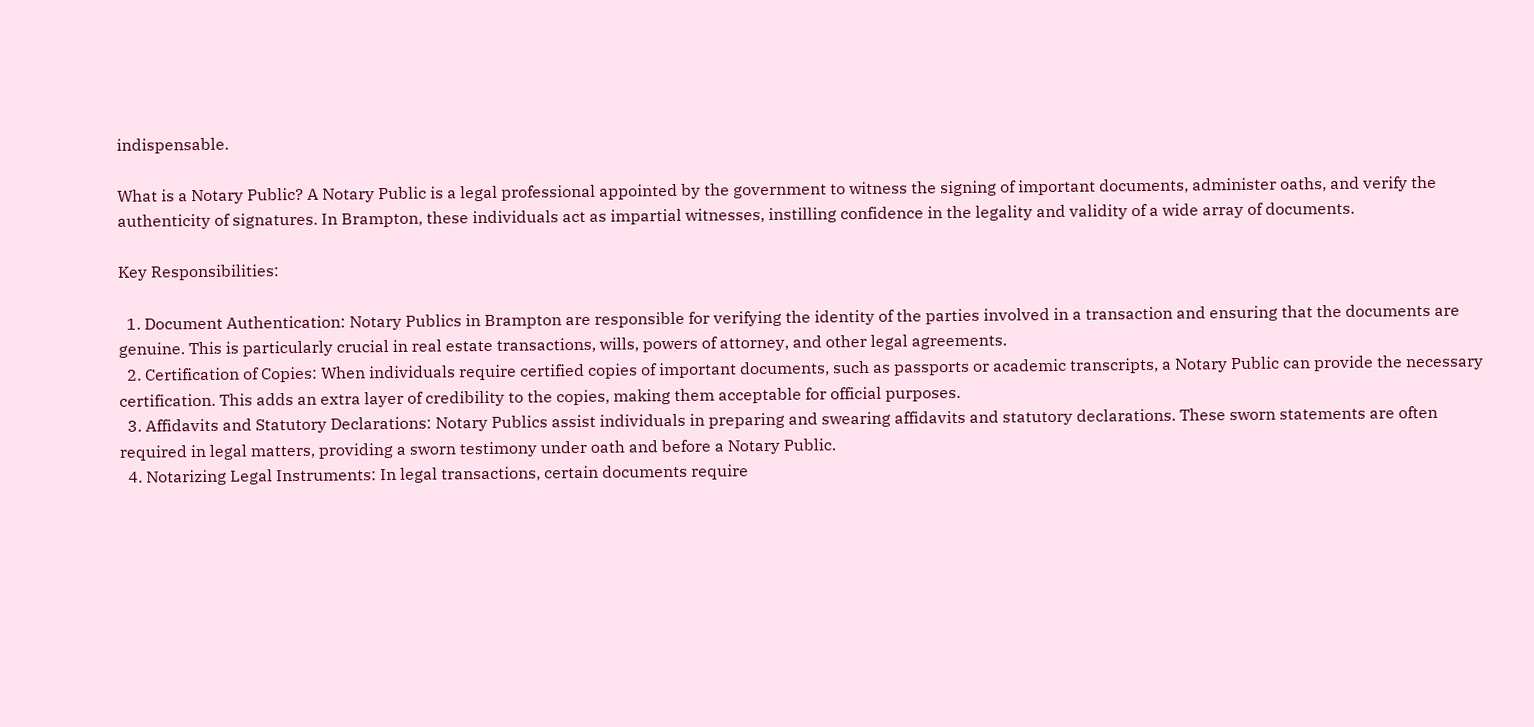indispensable.

What is a Notary Public? A Notary Public is a legal professional appointed by the government to witness the signing of important documents, administer oaths, and verify the authenticity of signatures. In Brampton, these individuals act as impartial witnesses, instilling confidence in the legality and validity of a wide array of documents.

Key Responsibilities:

  1. Document Authentication: Notary Publics in Brampton are responsible for verifying the identity of the parties involved in a transaction and ensuring that the documents are genuine. This is particularly crucial in real estate transactions, wills, powers of attorney, and other legal agreements.
  2. Certification of Copies: When individuals require certified copies of important documents, such as passports or academic transcripts, a Notary Public can provide the necessary certification. This adds an extra layer of credibility to the copies, making them acceptable for official purposes.
  3. Affidavits and Statutory Declarations: Notary Publics assist individuals in preparing and swearing affidavits and statutory declarations. These sworn statements are often required in legal matters, providing a sworn testimony under oath and before a Notary Public.
  4. Notarizing Legal Instruments: In legal transactions, certain documents require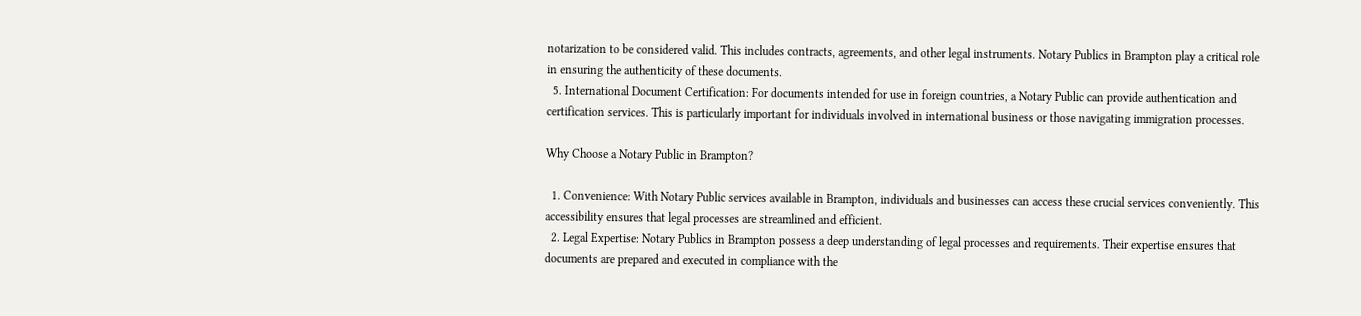notarization to be considered valid. This includes contracts, agreements, and other legal instruments. Notary Publics in Brampton play a critical role in ensuring the authenticity of these documents.
  5. International Document Certification: For documents intended for use in foreign countries, a Notary Public can provide authentication and certification services. This is particularly important for individuals involved in international business or those navigating immigration processes.

Why Choose a Notary Public in Brampton?

  1. Convenience: With Notary Public services available in Brampton, individuals and businesses can access these crucial services conveniently. This accessibility ensures that legal processes are streamlined and efficient.
  2. Legal Expertise: Notary Publics in Brampton possess a deep understanding of legal processes and requirements. Their expertise ensures that documents are prepared and executed in compliance with the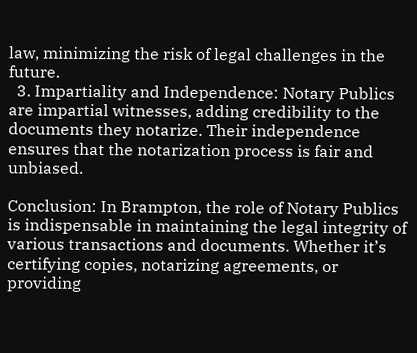law, minimizing the risk of legal challenges in the future.
  3. Impartiality and Independence: Notary Publics are impartial witnesses, adding credibility to the documents they notarize. Their independence ensures that the notarization process is fair and unbiased.

Conclusion: In Brampton, the role of Notary Publics is indispensable in maintaining the legal integrity of various transactions and documents. Whether it’s certifying copies, notarizing agreements, or providing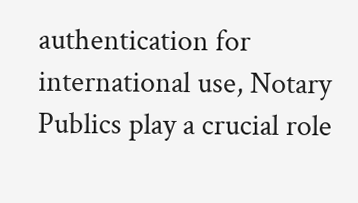authentication for international use, Notary Publics play a crucial role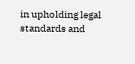in upholding legal standards and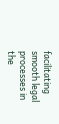facilitating smooth legal processes in the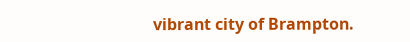vibrant city of Brampton.